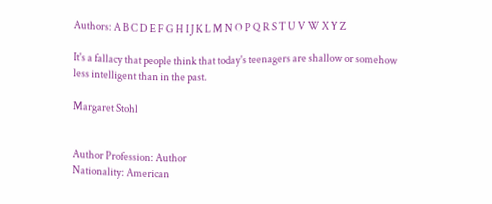Authors: A B C D E F G H I J K L M N O P Q R S T U V W X Y Z

It's a fallacy that people think that today's teenagers are shallow or somehow less intelligent than in the past.

Margaret Stohl


Author Profession: Author
Nationality: American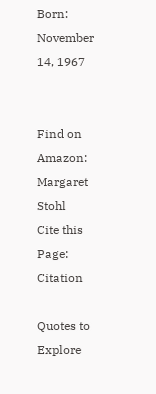Born: November 14, 1967


Find on Amazon: Margaret Stohl
Cite this Page: Citation

Quotes to Explore